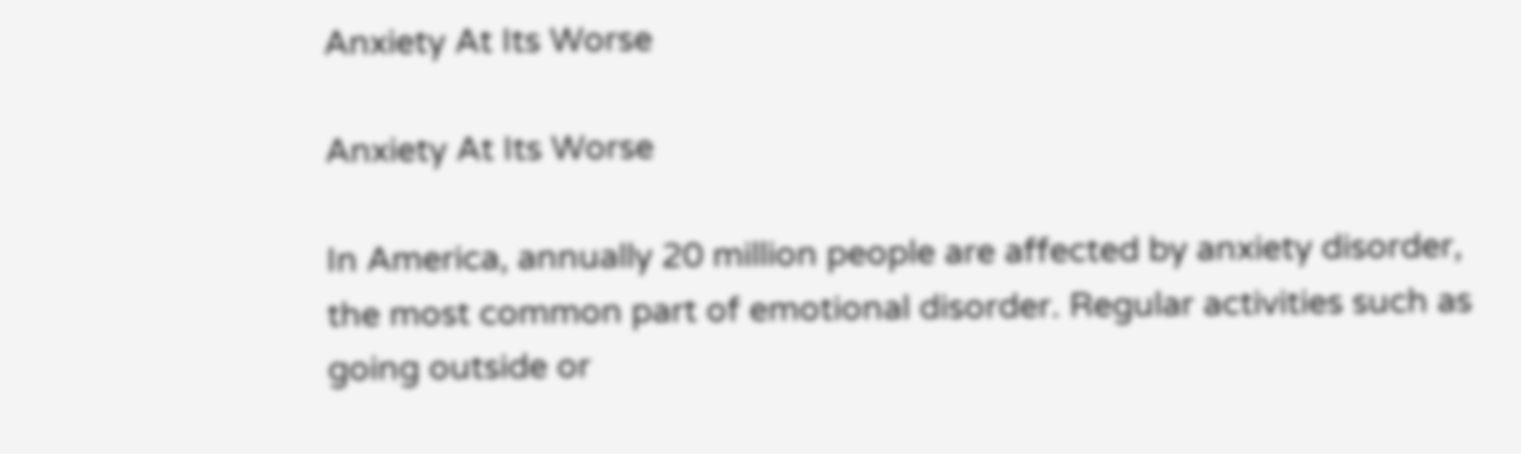Anxiety At Its Worse

Anxiety At Its Worse

In America, annually 20 million people are affected by anxiety disorder, the most common part of emotional disorder. Regular activities such as going outside or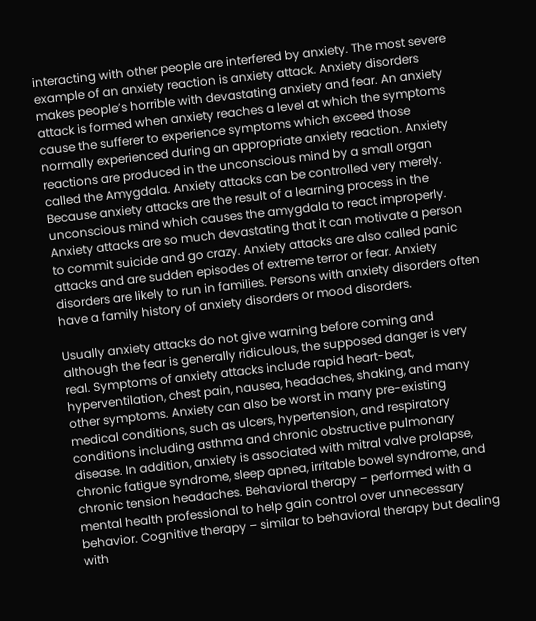interacting with other people are interfered by anxiety. The most severe example of an anxiety reaction is anxiety attack. Anxiety disorders makes people’s horrible with devastating anxiety and fear. An anxiety attack is formed when anxiety reaches a level at which the symptoms cause the sufferer to experience symptoms which exceed those normally experienced during an appropriate anxiety reaction. Anxiety reactions are produced in the unconscious mind by a small organ called the Amygdala. Anxiety attacks can be controlled very merely. Because anxiety attacks are the result of a learning process in the unconscious mind which causes the amygdala to react improperly. Anxiety attacks are so much devastating that it can motivate a person to commit suicide and go crazy. Anxiety attacks are also called panic attacks and are sudden episodes of extreme terror or fear. Anxiety disorders are likely to run in families. Persons with anxiety disorders often have a family history of anxiety disorders or mood disorders.

Usually anxiety attacks do not give warning before coming and although the fear is generally ridiculous, the supposed danger is very real. Symptoms of anxiety attacks include rapid heart-beat, hyperventilation, chest pain, nausea, headaches, shaking, and many other symptoms. Anxiety can also be worst in many pre-existing medical conditions, such as ulcers, hypertension, and respiratory conditions including asthma and chronic obstructive pulmonary disease. In addition, anxiety is associated with mitral valve prolapse, chronic fatigue syndrome, sleep apnea, irritable bowel syndrome, and chronic tension headaches. Behavioral therapy – performed with a mental health professional to help gain control over unnecessary behavior. Cognitive therapy – similar to behavioral therapy but dealing with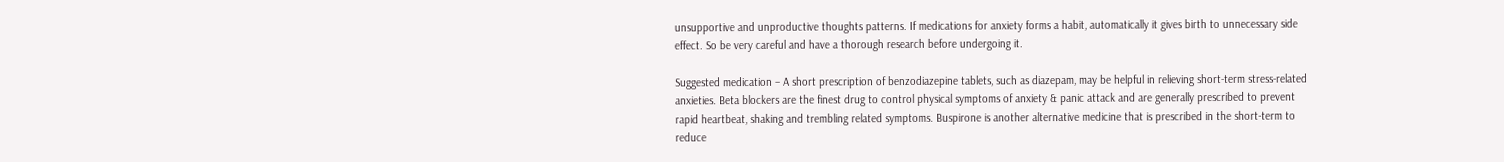unsupportive and unproductive thoughts patterns. If medications for anxiety forms a habit, automatically it gives birth to unnecessary side effect. So be very careful and have a thorough research before undergoing it.

Suggested medication – A short prescription of benzodiazepine tablets, such as diazepam, may be helpful in relieving short-term stress-related anxieties. Beta blockers are the finest drug to control physical symptoms of anxiety & panic attack and are generally prescribed to prevent rapid heartbeat, shaking and trembling related symptoms. Buspirone is another alternative medicine that is prescribed in the short-term to reduce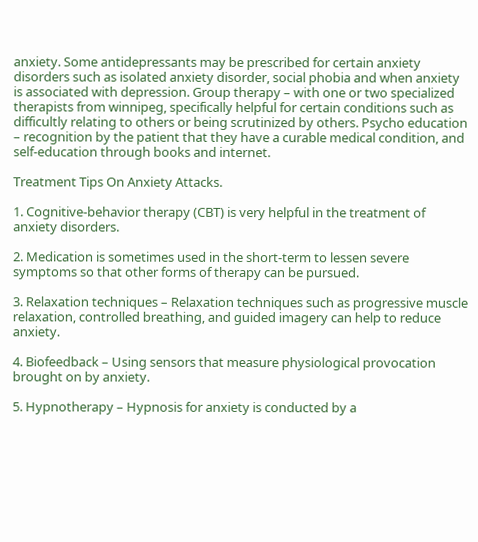anxiety. Some antidepressants may be prescribed for certain anxiety disorders such as isolated anxiety disorder, social phobia and when anxiety is associated with depression. Group therapy – with one or two specialized therapists from winnipeg, specifically helpful for certain conditions such as difficultly relating to others or being scrutinized by others. Psycho education – recognition by the patient that they have a curable medical condition, and self-education through books and internet.

Treatment Tips On Anxiety Attacks.

1. Cognitive-behavior therapy (CBT) is very helpful in the treatment of anxiety disorders.

2. Medication is sometimes used in the short-term to lessen severe symptoms so that other forms of therapy can be pursued.

3. Relaxation techniques – Relaxation techniques such as progressive muscle relaxation, controlled breathing, and guided imagery can help to reduce anxiety.

4. Biofeedback – Using sensors that measure physiological provocation brought on by anxiety.

5. Hypnotherapy – Hypnosis for anxiety is conducted by a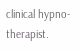clinical hypno-therapist.